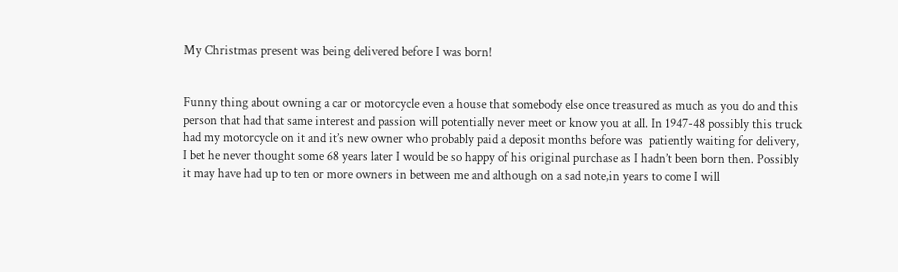My Christmas present was being delivered before I was born!


Funny thing about owning a car or motorcycle even a house that somebody else once treasured as much as you do and this person that had that same interest and passion will potentially never meet or know you at all. In 1947-48 possibly this truck had my motorcycle on it and it’s new owner who probably paid a deposit months before was  patiently waiting for delivery, I bet he never thought some 68 years later I would be so happy of his original purchase as I hadn’t been born then. Possibly it may have had up to ten or more owners in between me and although on a sad note,in years to come I will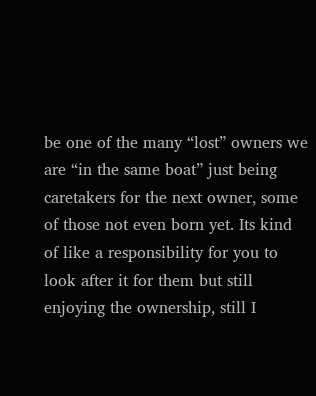be one of the many “lost” owners we are “in the same boat” just being caretakers for the next owner, some of those not even born yet. Its kind of like a responsibility for you to look after it for them but still enjoying the ownership, still I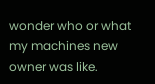wonder who or what my machines new owner was like.